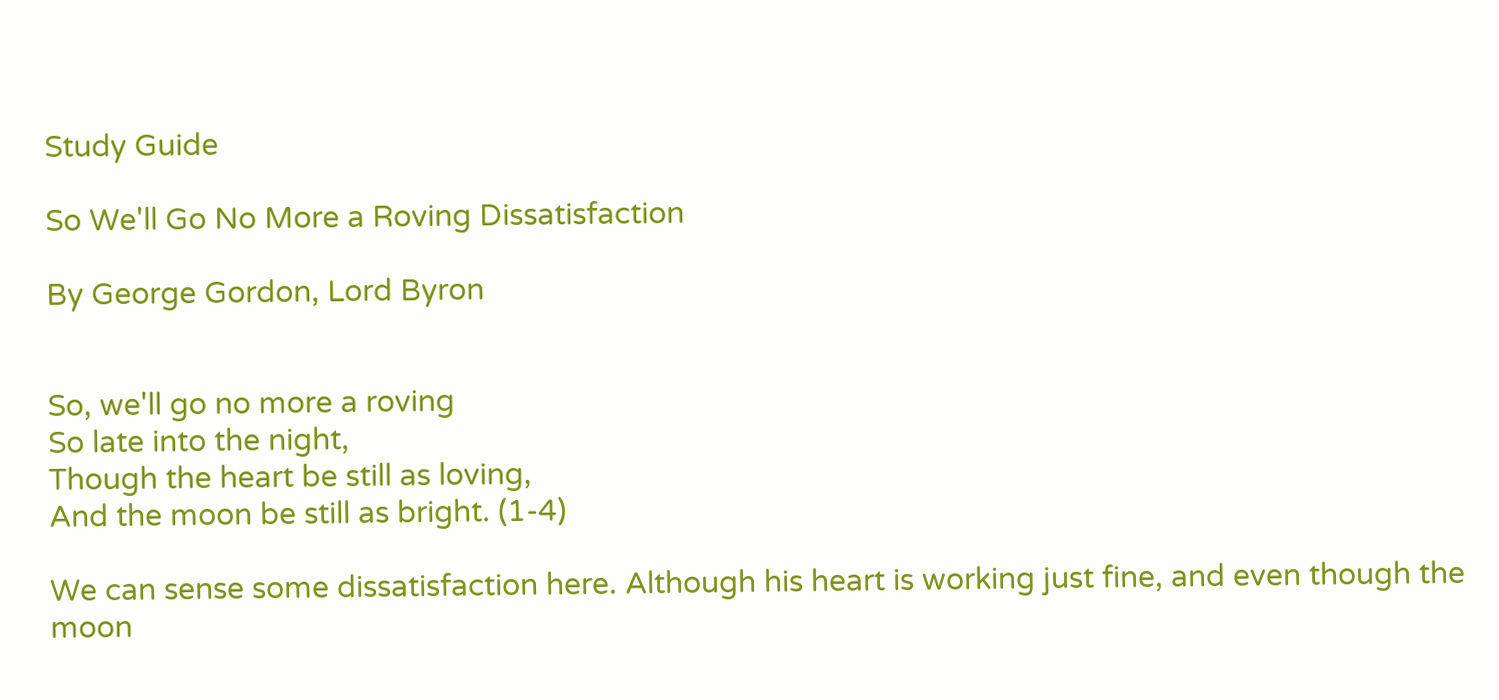Study Guide

So We'll Go No More a Roving Dissatisfaction

By George Gordon, Lord Byron


So, we'll go no more a roving
So late into the night,
Though the heart be still as loving,
And the moon be still as bright. (1-4)

We can sense some dissatisfaction here. Although his heart is working just fine, and even though the moon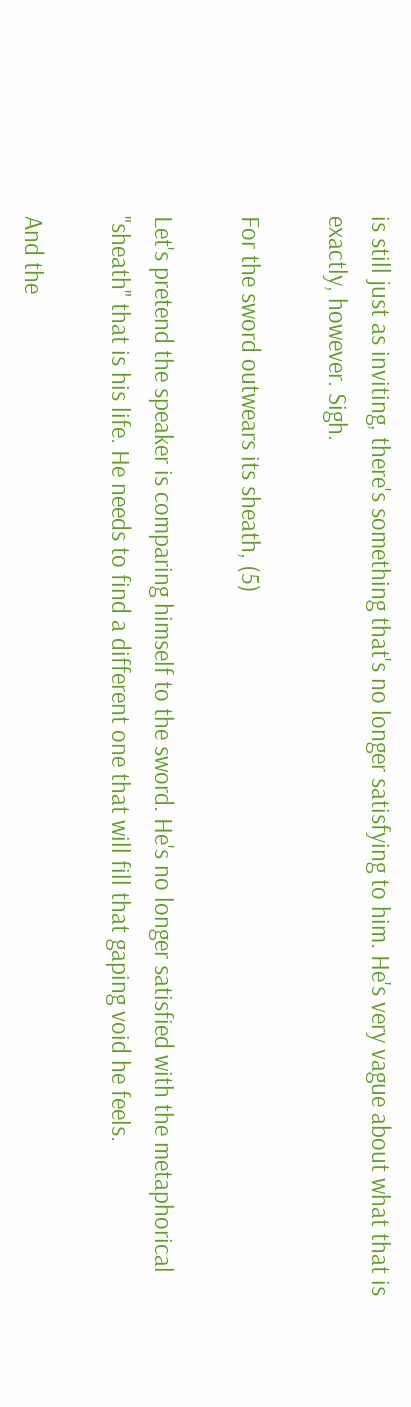is still just as inviting, there's something that's no longer satisfying to him. He's very vague about what that is exactly, however. Sigh.

For the sword outwears its sheath, (5)

Let's pretend the speaker is comparing himself to the sword. He's no longer satisfied with the metaphorical "sheath" that is his life. He needs to find a different one that will fill that gaping void he feels.

And the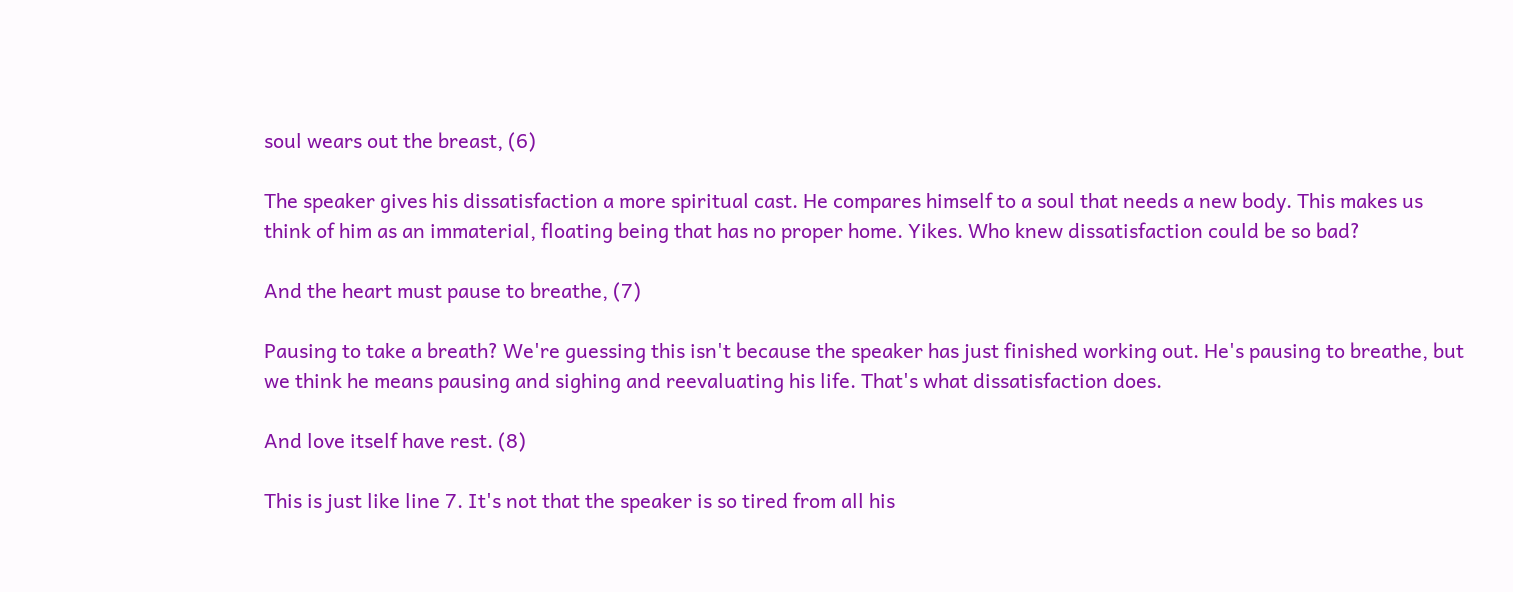soul wears out the breast, (6)

The speaker gives his dissatisfaction a more spiritual cast. He compares himself to a soul that needs a new body. This makes us think of him as an immaterial, floating being that has no proper home. Yikes. Who knew dissatisfaction could be so bad?

And the heart must pause to breathe, (7)

Pausing to take a breath? We're guessing this isn't because the speaker has just finished working out. He's pausing to breathe, but we think he means pausing and sighing and reevaluating his life. That's what dissatisfaction does.

And love itself have rest. (8)

This is just like line 7. It's not that the speaker is so tired from all his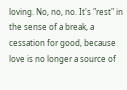loving. No, no, no. It's "rest" in the sense of a break, a cessation for good, because love is no longer a source of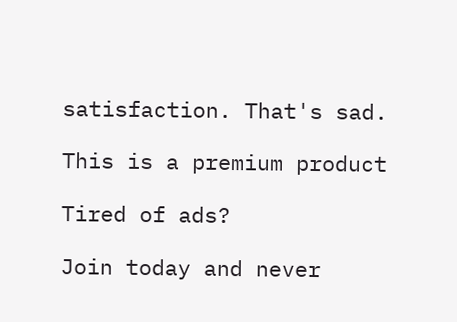satisfaction. That's sad.

This is a premium product

Tired of ads?

Join today and never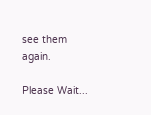see them again.

Please Wait...